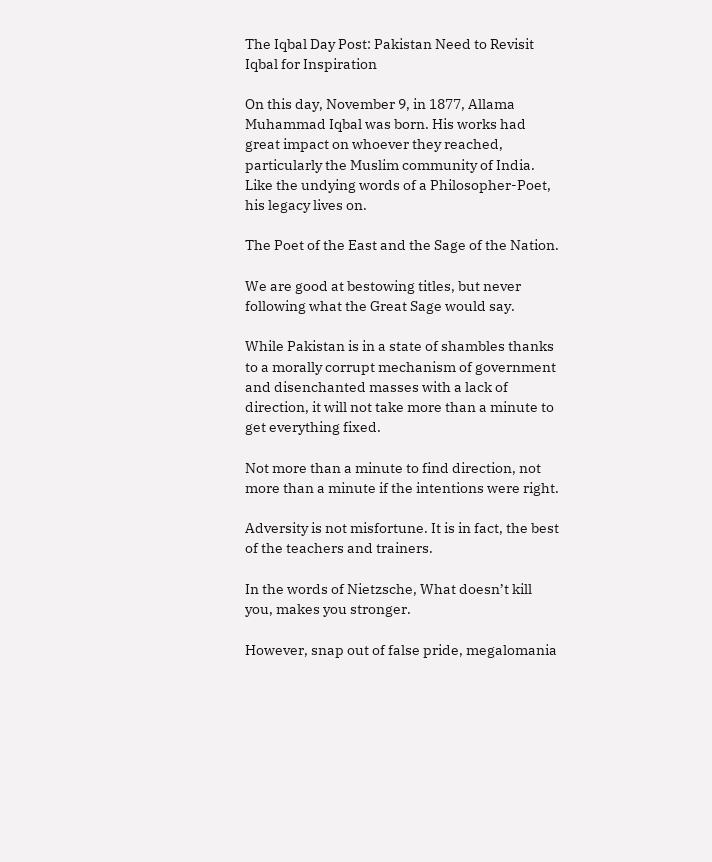The Iqbal Day Post: Pakistan Need to Revisit Iqbal for Inspiration

On this day, November 9, in 1877, Allama Muhammad Iqbal was born. His works had great impact on whoever they reached, particularly the Muslim community of India. Like the undying words of a Philosopher-Poet, his legacy lives on.

The Poet of the East and the Sage of the Nation.

We are good at bestowing titles, but never following what the Great Sage would say.

While Pakistan is in a state of shambles thanks to a morally corrupt mechanism of government and disenchanted masses with a lack of direction, it will not take more than a minute to get everything fixed.

Not more than a minute to find direction, not more than a minute if the intentions were right.

Adversity is not misfortune. It is in fact, the best of the teachers and trainers.

In the words of Nietzsche, What doesn’t kill you, makes you stronger.

However, snap out of false pride, megalomania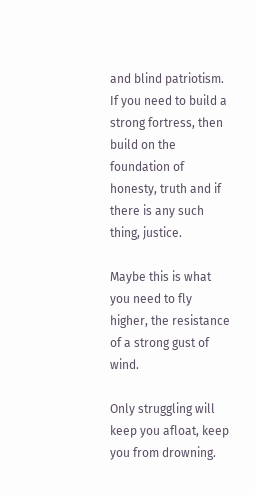and blind patriotism. If you need to build a strong fortress, then build on the foundation of honesty, truth and if there is any such thing, justice.

Maybe this is what you need to fly higher, the resistance of a strong gust of wind.

Only struggling will keep you afloat, keep you from drowning.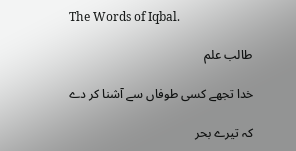The Words of Iqbal.

طالب علم

خدا تجھے کسی طوفاں سے آشنا کر دے

کہ تیرے بحر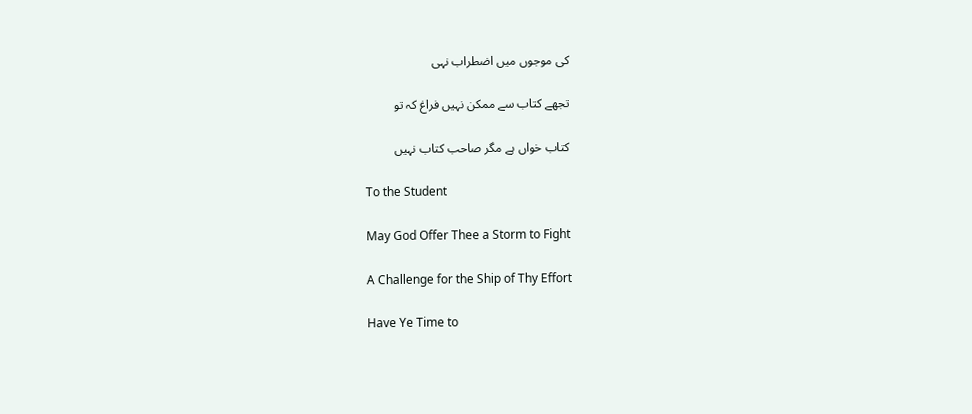کی موجوں میں اضطراب نہی

تجھے کتاب سے ممکن نہیں فراغ کہ تو

کتاب خواں ہے مگر صاحب کتاب نہیں

To the Student

May God Offer Thee a Storm to Fight

A Challenge for the Ship of Thy Effort

Have Ye Time to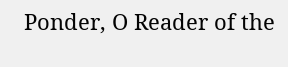Ponder, O Reader of the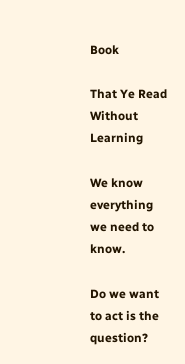Book

That Ye Read Without Learning

We know everything we need to know.

Do we want to act is the question?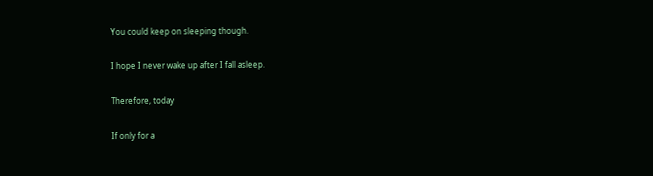You could keep on sleeping though.

I hope I never wake up after I fall asleep.

Therefore, today

If only for a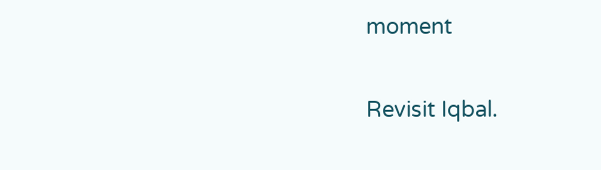moment

Revisit Iqbal.